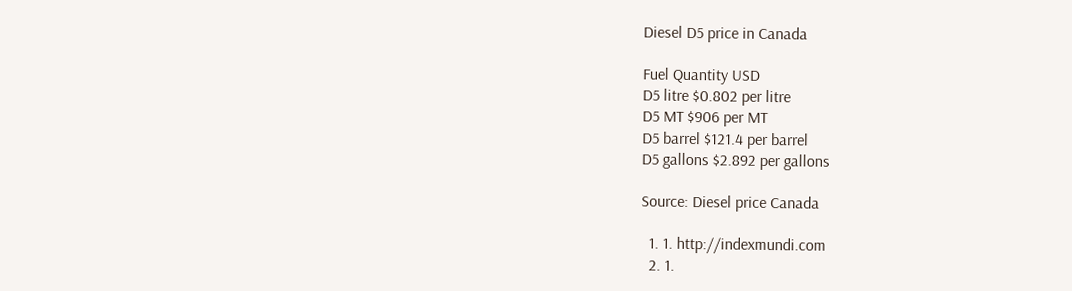Diesel D5 price in Canada

Fuel Quantity USD
D5 litre $0.802 per litre
D5 MT $906 per MT
D5 barrel $121.4 per barrel
D5 gallons $2.892 per gallons

Source: Diesel price Canada

  1. 1. http://indexmundi.com
  2. 1.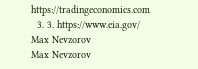https://tradingeconomics.com
  3. 3. https://www.eia.gov/
Max Nevzorov
Max Nevzorov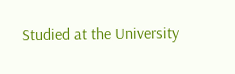Studied at the University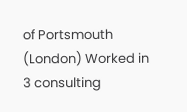of Portsmouth (London) Worked in 3 consulting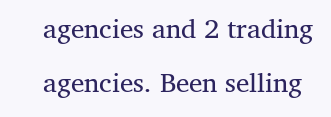agencies and 2 trading agencies. Been selling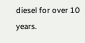diesel for over 10 years.